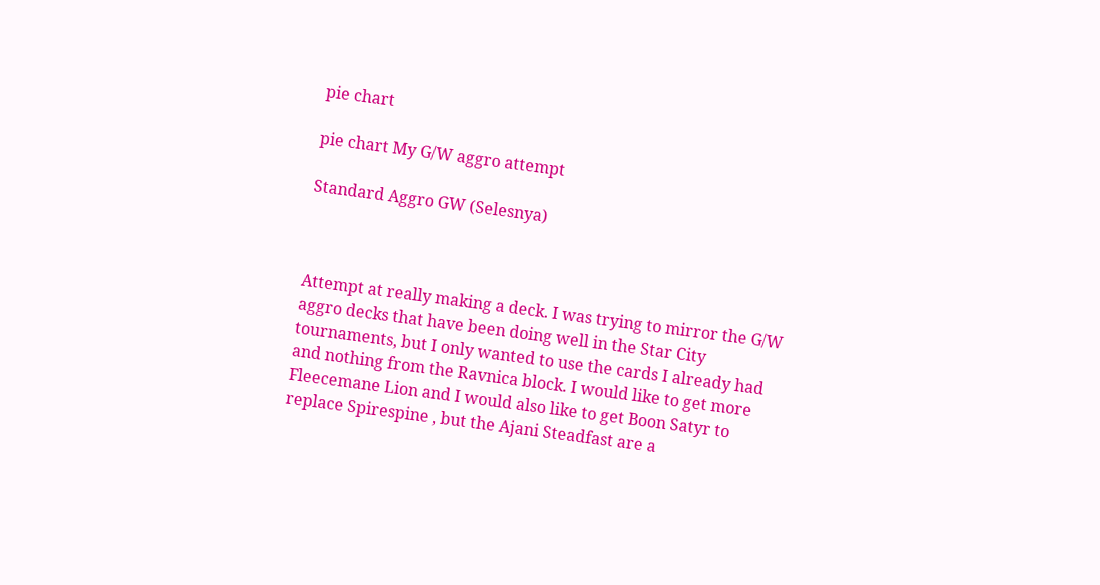pie chart

pie chart My G/W aggro attempt

Standard Aggro GW (Selesnya)



Attempt at really making a deck. I was trying to mirror the G/W aggro decks that have been doing well in the Star City tournaments, but I only wanted to use the cards I already had and nothing from the Ravnica block. I would like to get more Fleecemane Lion and I would also like to get Boon Satyr to replace Spirespine , but the Ajani Steadfast are a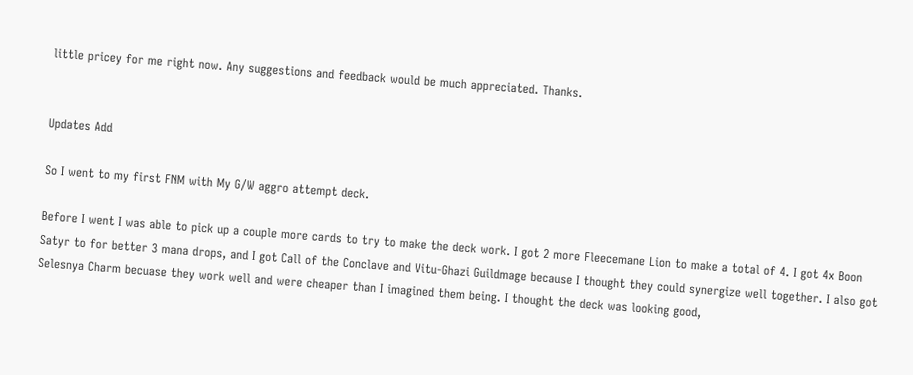little pricey for me right now. Any suggestions and feedback would be much appreciated. Thanks.


Updates Add

So I went to my first FNM with My G/W aggro attempt deck.

Before I went I was able to pick up a couple more cards to try to make the deck work. I got 2 more Fleecemane Lion to make a total of 4. I got 4x Boon Satyr to for better 3 mana drops, and I got Call of the Conclave and Vitu-Ghazi Guildmage because I thought they could synergize well together. I also got Selesnya Charm becuase they work well and were cheaper than I imagined them being. I thought the deck was looking good,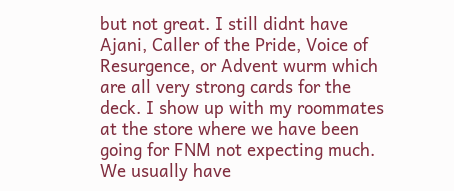but not great. I still didnt have Ajani, Caller of the Pride, Voice of Resurgence, or Advent wurm which are all very strong cards for the deck. I show up with my roommates at the store where we have been going for FNM not expecting much. We usually have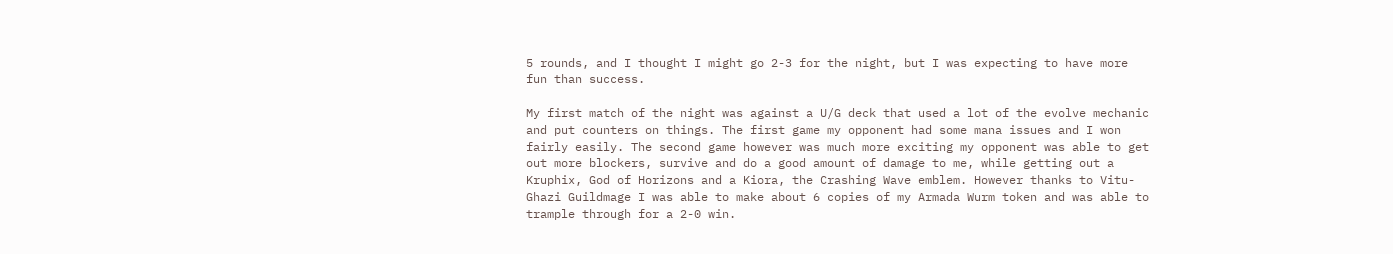5 rounds, and I thought I might go 2-3 for the night, but I was expecting to have more fun than success.

My first match of the night was against a U/G deck that used a lot of the evolve mechanic and put counters on things. The first game my opponent had some mana issues and I won fairly easily. The second game however was much more exciting my opponent was able to get out more blockers, survive and do a good amount of damage to me, while getting out a Kruphix, God of Horizons and a Kiora, the Crashing Wave emblem. However thanks to Vitu-Ghazi Guildmage I was able to make about 6 copies of my Armada Wurm token and was able to trample through for a 2-0 win.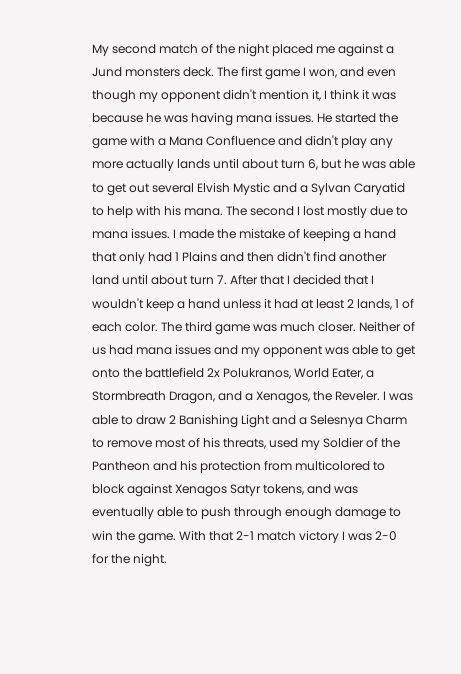My second match of the night placed me against a Jund monsters deck. The first game I won, and even though my opponent didn't mention it, I think it was because he was having mana issues. He started the game with a Mana Confluence and didn't play any more actually lands until about turn 6, but he was able to get out several Elvish Mystic and a Sylvan Caryatid to help with his mana. The second I lost mostly due to mana issues. I made the mistake of keeping a hand that only had 1 Plains and then didn't find another land until about turn 7. After that I decided that I wouldn't keep a hand unless it had at least 2 lands, 1 of each color. The third game was much closer. Neither of us had mana issues and my opponent was able to get onto the battlefield 2x Polukranos, World Eater, a Stormbreath Dragon, and a Xenagos, the Reveler. I was able to draw 2 Banishing Light and a Selesnya Charm to remove most of his threats, used my Soldier of the Pantheon and his protection from multicolored to block against Xenagos Satyr tokens, and was eventually able to push through enough damage to win the game. With that 2-1 match victory I was 2-0 for the night.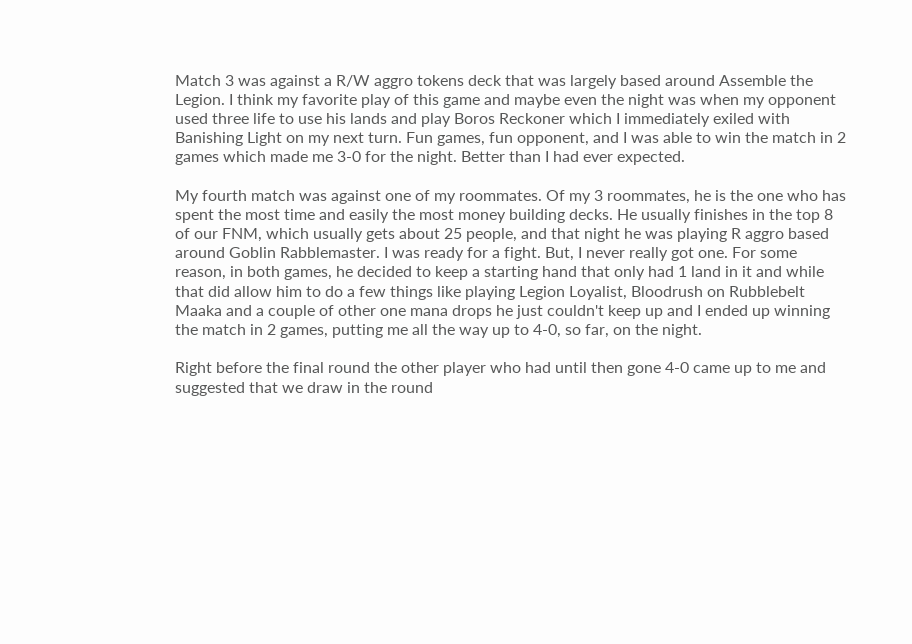Match 3 was against a R/W aggro tokens deck that was largely based around Assemble the Legion. I think my favorite play of this game and maybe even the night was when my opponent used three life to use his lands and play Boros Reckoner which I immediately exiled with Banishing Light on my next turn. Fun games, fun opponent, and I was able to win the match in 2 games which made me 3-0 for the night. Better than I had ever expected.

My fourth match was against one of my roommates. Of my 3 roommates, he is the one who has spent the most time and easily the most money building decks. He usually finishes in the top 8 of our FNM, which usually gets about 25 people, and that night he was playing R aggro based around Goblin Rabblemaster. I was ready for a fight. But, I never really got one. For some reason, in both games, he decided to keep a starting hand that only had 1 land in it and while that did allow him to do a few things like playing Legion Loyalist, Bloodrush on Rubblebelt Maaka and a couple of other one mana drops he just couldn't keep up and I ended up winning the match in 2 games, putting me all the way up to 4-0, so far, on the night.

Right before the final round the other player who had until then gone 4-0 came up to me and suggested that we draw in the round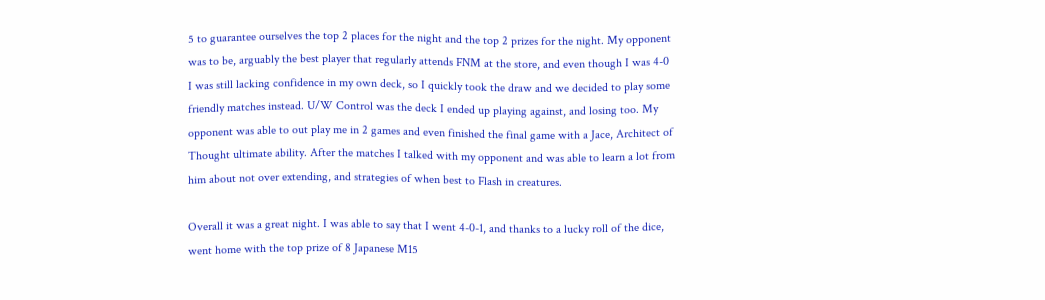5 to guarantee ourselves the top 2 places for the night and the top 2 prizes for the night. My opponent was to be, arguably the best player that regularly attends FNM at the store, and even though I was 4-0 I was still lacking confidence in my own deck, so I quickly took the draw and we decided to play some friendly matches instead. U/W Control was the deck I ended up playing against, and losing too. My opponent was able to out play me in 2 games and even finished the final game with a Jace, Architect of Thought ultimate ability. After the matches I talked with my opponent and was able to learn a lot from him about not over extending, and strategies of when best to Flash in creatures.

Overall it was a great night. I was able to say that I went 4-0-1, and thanks to a lucky roll of the dice, went home with the top prize of 8 Japanese M15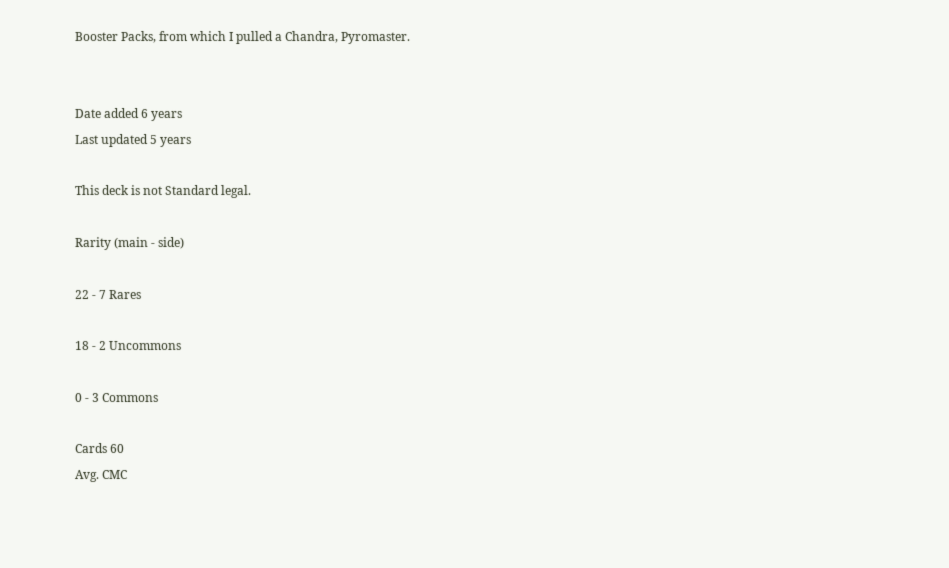Booster Packs, from which I pulled a Chandra, Pyromaster.


Date added 6 years
Last updated 5 years

This deck is not Standard legal.

Rarity (main - side)

22 - 7 Rares

18 - 2 Uncommons

0 - 3 Commons

Cards 60
Avg. CMC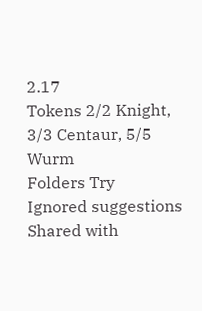2.17
Tokens 2/2 Knight, 3/3 Centaur, 5/5 Wurm
Folders Try
Ignored suggestions
Shared with